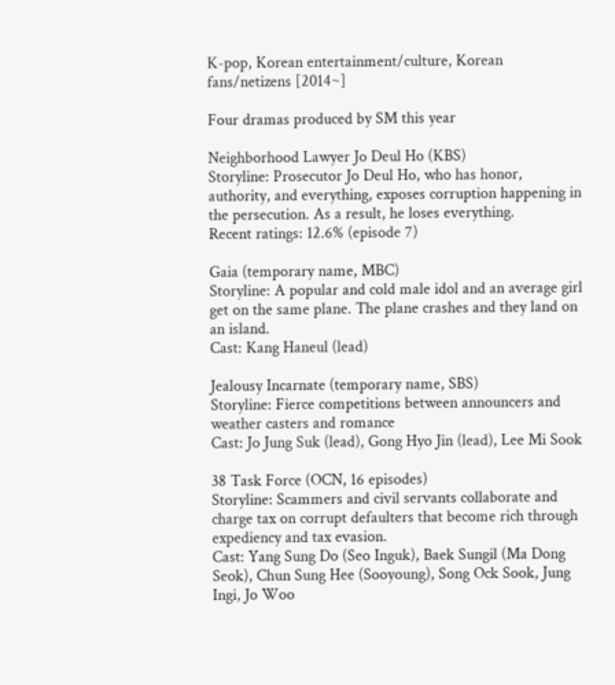K-pop, Korean entertainment/culture, Korean fans/netizens [2014~]

Four dramas produced by SM this year

Neighborhood Lawyer Jo Deul Ho (KBS)
Storyline: Prosecutor Jo Deul Ho, who has honor, authority, and everything, exposes corruption happening in the persecution. As a result, he loses everything.
Recent ratings: 12.6% (episode 7)

Gaia (temporary name, MBC)
Storyline: A popular and cold male idol and an average girl get on the same plane. The plane crashes and they land on an island.
Cast: Kang Haneul (lead)

Jealousy Incarnate (temporary name, SBS)
Storyline: Fierce competitions between announcers and weather casters and romance
Cast: Jo Jung Suk (lead), Gong Hyo Jin (lead), Lee Mi Sook

38 Task Force (OCN, 16 episodes)
Storyline: Scammers and civil servants collaborate and charge tax on corrupt defaulters that become rich through expediency and tax evasion.
Cast: Yang Sung Do (Seo Inguk), Baek Sungil (Ma Dong Seok), Chun Sung Hee (Sooyoung), Song Ock Sook, Jung Ingi, Jo Woo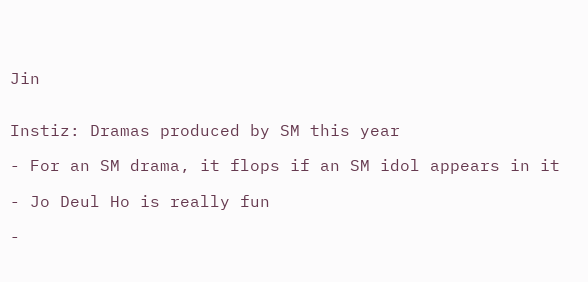Jin


Instiz: Dramas produced by SM this year

- For an SM drama, it flops if an SM idol appears in it

- Jo Deul Ho is really fun

-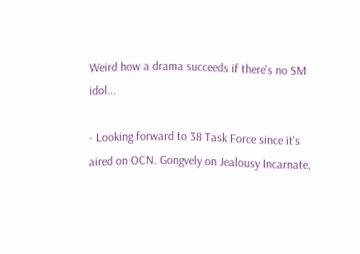Weird how a drama succeeds if there's no SM idol...

- Looking forward to 38 Task Force since it's aired on OCN. Gongvely on Jealousy Incarnate,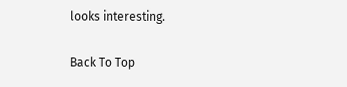looks interesting.

Back To Top